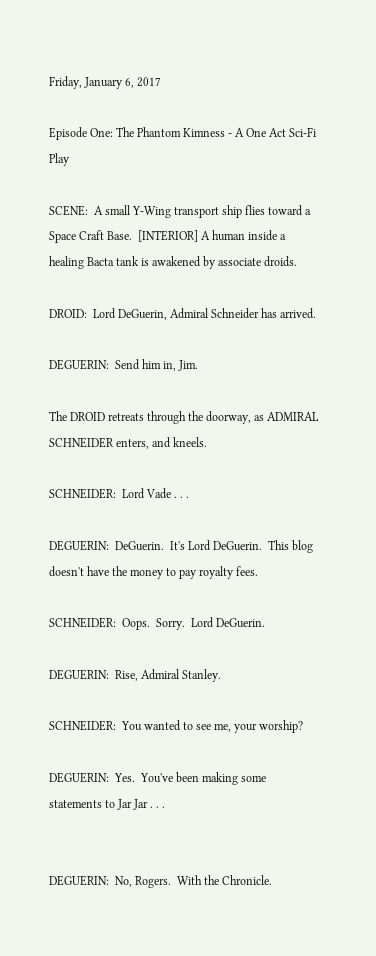Friday, January 6, 2017

Episode One: The Phantom Kimness - A One Act Sci-Fi Play

SCENE:  A small Y-Wing transport ship flies toward a Space Craft Base.  [INTERIOR] A human inside a healing Bacta tank is awakened by associate droids.

DROID:  Lord DeGuerin, Admiral Schneider has arrived.

DEGUERIN:  Send him in, Jim.

The DROID retreats through the doorway, as ADMIRAL SCHNEIDER enters, and kneels.

SCHNEIDER:  Lord Vade . . .

DEGUERIN:  DeGuerin.  It's Lord DeGuerin.  This blog doesn't have the money to pay royalty fees.

SCHNEIDER:  Oops.  Sorry.  Lord DeGuerin.

DEGUERIN:  Rise, Admiral Stanley.

SCHNEIDER:  You wanted to see me, your worship?

DEGUERIN:  Yes.  You've been making some statements to Jar Jar . . .


DEGUERIN:  No, Rogers.  With the Chronicle.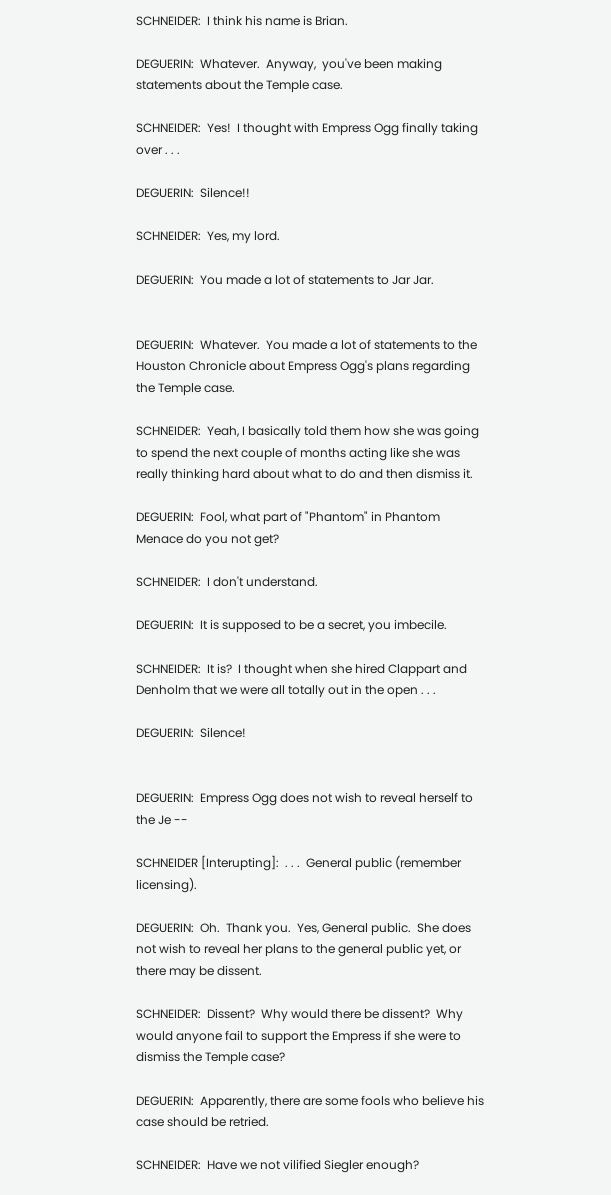SCHNEIDER:  I think his name is Brian.

DEGUERIN:  Whatever.  Anyway,  you've been making statements about the Temple case.

SCHNEIDER:  Yes!  I thought with Empress Ogg finally taking over . . .

DEGUERIN:  Silence!!

SCHNEIDER:  Yes, my lord.

DEGUERIN:  You made a lot of statements to Jar Jar.


DEGUERIN:  Whatever.  You made a lot of statements to the Houston Chronicle about Empress Ogg's plans regarding the Temple case.

SCHNEIDER:  Yeah, I basically told them how she was going to spend the next couple of months acting like she was really thinking hard about what to do and then dismiss it.

DEGUERIN:  Fool, what part of "Phantom" in Phantom Menace do you not get?

SCHNEIDER:  I don't understand.

DEGUERIN:  It is supposed to be a secret, you imbecile.

SCHNEIDER:  It is?  I thought when she hired Clappart and Denholm that we were all totally out in the open . . .

DEGUERIN:  Silence!


DEGUERIN:  Empress Ogg does not wish to reveal herself to the Je --

SCHNEIDER [Interupting]:  . . .  General public (remember licensing).

DEGUERIN:  Oh.  Thank you.  Yes, General public.  She does not wish to reveal her plans to the general public yet, or there may be dissent.

SCHNEIDER:  Dissent?  Why would there be dissent?  Why would anyone fail to support the Empress if she were to dismiss the Temple case?

DEGUERIN:  Apparently, there are some fools who believe his case should be retried.

SCHNEIDER:  Have we not vilified Siegler enough?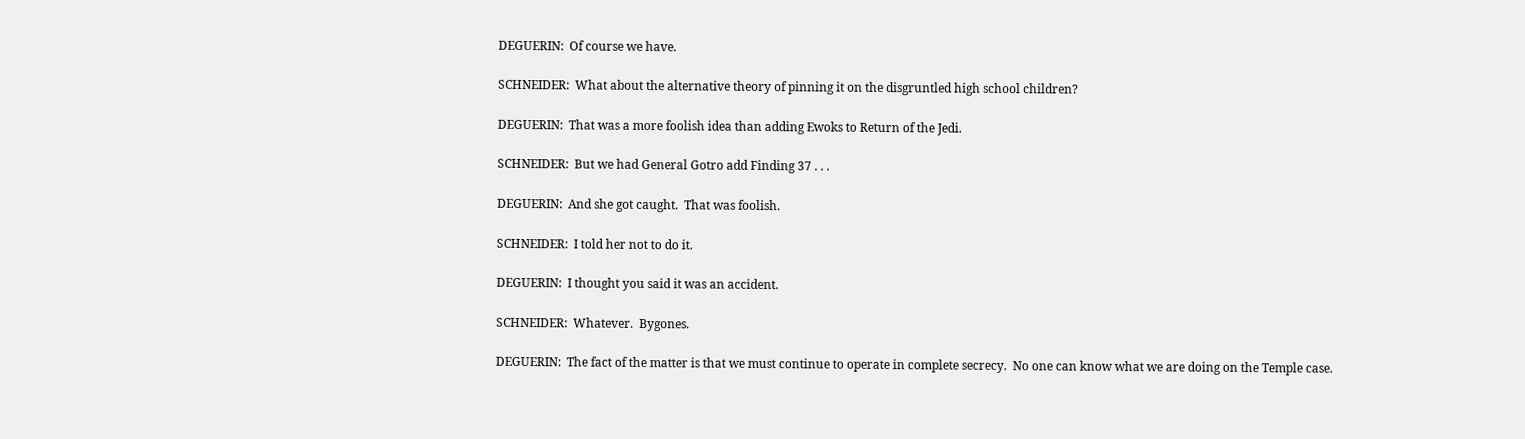DEGUERIN:  Of course we have.

SCHNEIDER:  What about the alternative theory of pinning it on the disgruntled high school children?

DEGUERIN:  That was a more foolish idea than adding Ewoks to Return of the Jedi.

SCHNEIDER:  But we had General Gotro add Finding 37 . . .

DEGUERIN:  And she got caught.  That was foolish.

SCHNEIDER:  I told her not to do it.

DEGUERIN:  I thought you said it was an accident.

SCHNEIDER:  Whatever.  Bygones.

DEGUERIN:  The fact of the matter is that we must continue to operate in complete secrecy.  No one can know what we are doing on the Temple case.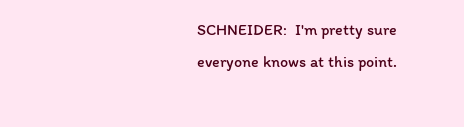SCHNEIDER:  I'm pretty sure everyone knows at this point.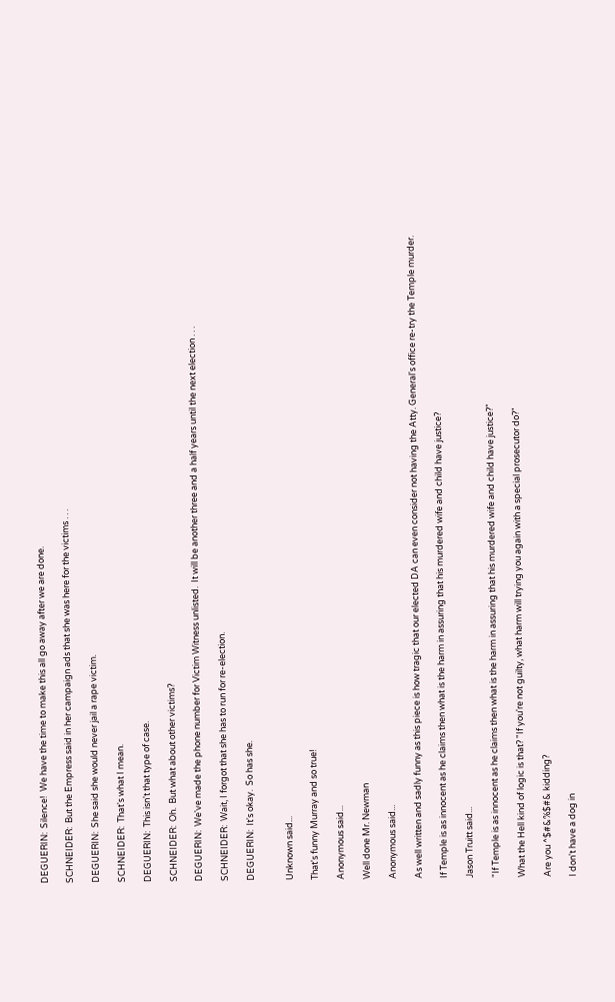DEGUERIN:  Silence!  We have the time to make this all go away after we are done.

SCHNEIDER:  But the Empress said in her campaign ads that she was here for the victims . . .

DEGUERIN:  She said she would never jail a rape victim.

SCHNEIDER:  That's what I mean.

DEGUERIN:  This isn't that type of case.

SCHNEIDER:  Oh.  But what about other victims?

DEGUERIN:  We've made the phone number for Victim Witness unlisted.  It will be another three and a half years until the next election . . .

SCHNEIDER:  Wait, I forgot that she has to run for re-election.

DEGUERIN:  It's okay.  So has she.


Unknown said...

That's funny Murray and so true!

Anonymous said...

Well done Mr. Newman

Anonymous said...

As well written and sadly funny as this piece is how tragic that our elected DA can even consider not having the Atty. General's office re-try the Temple murder.

If Temple is as innocent as he claims then what is the harm in assuring that his murdered wife and child have justice?

Jason Truitt said...

"If Temple is as innocent as he claims then what is the harm in assuring that his murdered wife and child have justice?"

What the Hell kind of logic is that? "If you're not guilty, what harm will trying you again with a special prosecutor do?"

Are you ^$#&%$#& kidding?

I don't have a dog in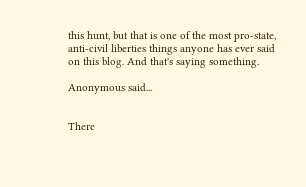this hunt, but that is one of the most pro-state, anti-civil liberties things anyone has ever said on this blog. And that's saying something.

Anonymous said...


There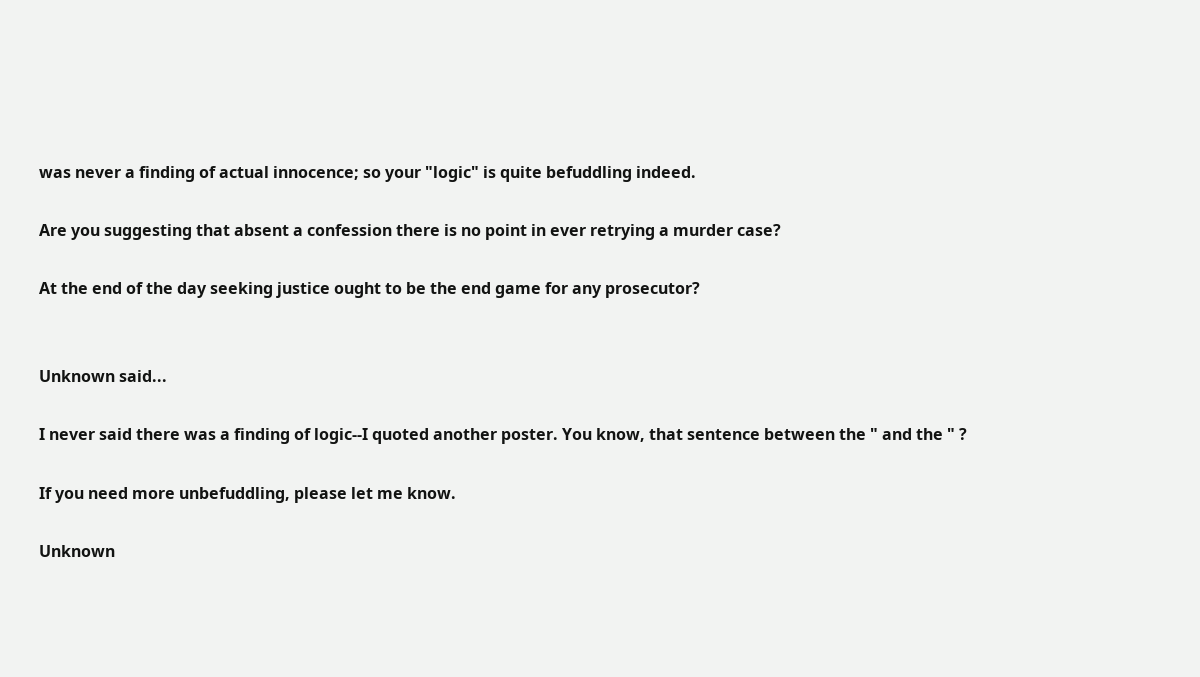was never a finding of actual innocence; so your "logic" is quite befuddling indeed.

Are you suggesting that absent a confession there is no point in ever retrying a murder case?

At the end of the day seeking justice ought to be the end game for any prosecutor?


Unknown said...

I never said there was a finding of logic--I quoted another poster. You know, that sentence between the " and the " ?

If you need more unbefuddling, please let me know.

Unknown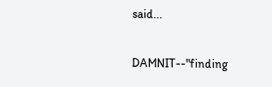said...

DAMNIT--"finding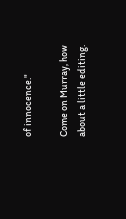of innocence."

Come on Murray, how about a little editing.